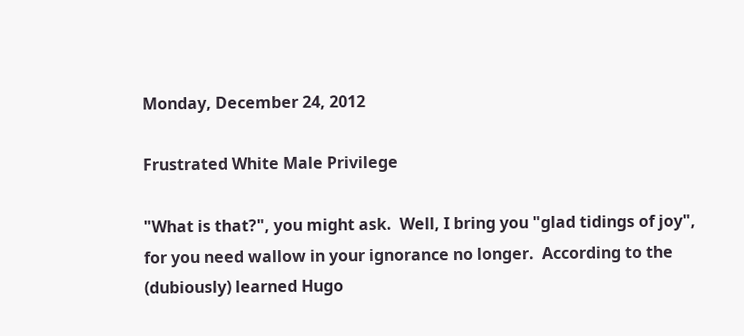Monday, December 24, 2012

Frustrated White Male Privilege

"What is that?", you might ask.  Well, I bring you "glad tidings of joy", for you need wallow in your ignorance no longer.  According to the (dubiously) learned Hugo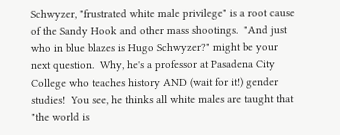Schwyzer, "frustrated white male privilege" is a root cause of the Sandy Hook and other mass shootings.  "And just who in blue blazes is Hugo Schwyzer?" might be your next question.  Why, he's a professor at Pasadena City College who teaches history AND (wait for it!) gender studies!  You see, he thinks all white males are taught that "the world is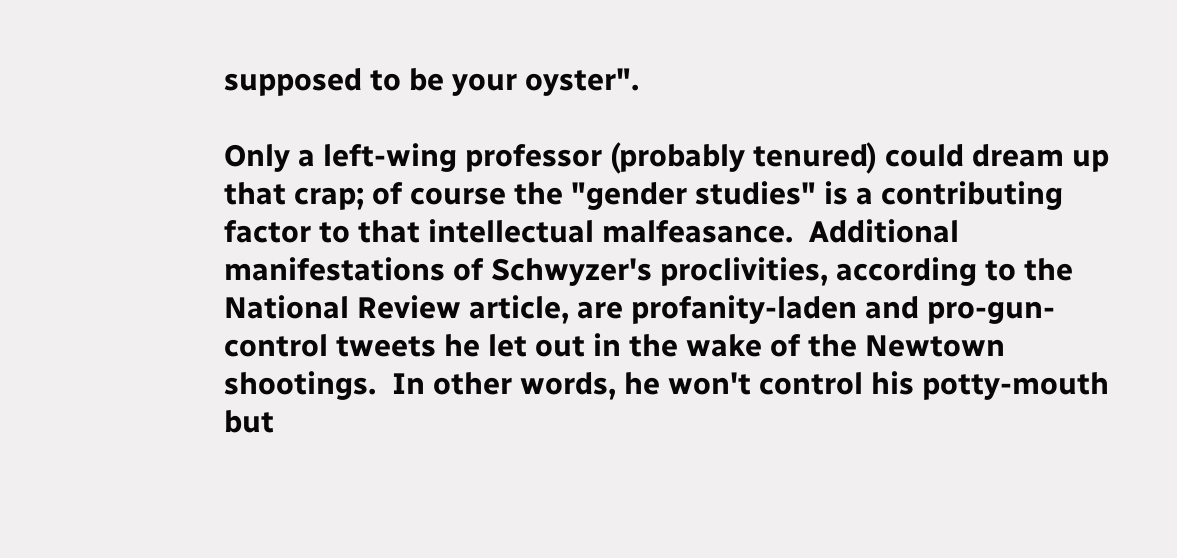supposed to be your oyster".

Only a left-wing professor (probably tenured) could dream up that crap; of course the "gender studies" is a contributing factor to that intellectual malfeasance.  Additional manifestations of Schwyzer's proclivities, according to the National Review article, are profanity-laden and pro-gun-control tweets he let out in the wake of the Newtown shootings.  In other words, he won't control his potty-mouth but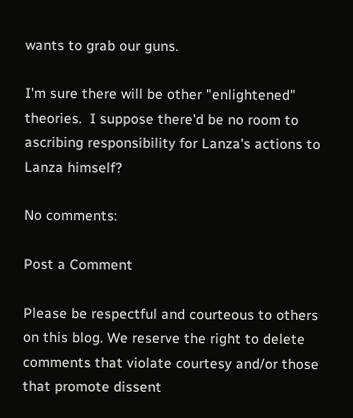wants to grab our guns.

I'm sure there will be other "enlightened" theories.  I suppose there'd be no room to ascribing responsibility for Lanza's actions to Lanza himself?

No comments:

Post a Comment

Please be respectful and courteous to others on this blog. We reserve the right to delete comments that violate courtesy and/or those that promote dissent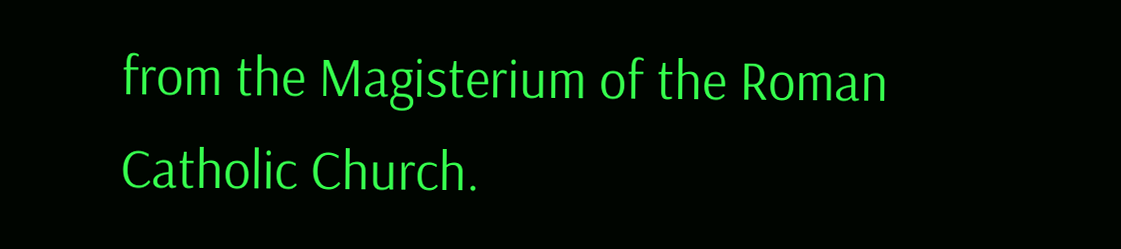from the Magisterium of the Roman Catholic Church.